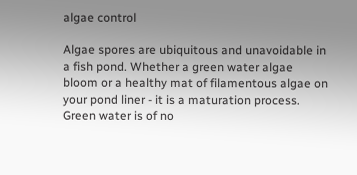algae control

Algae spores are ubiquitous and unavoidable in a fish pond. Whether a green water algae bloom or a healthy mat of filamentous algae on your pond liner - it is a maturation process. Green water is of no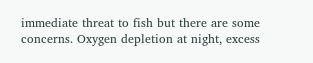immediate threat to fish but there are some concerns. Oxygen depletion at night, excess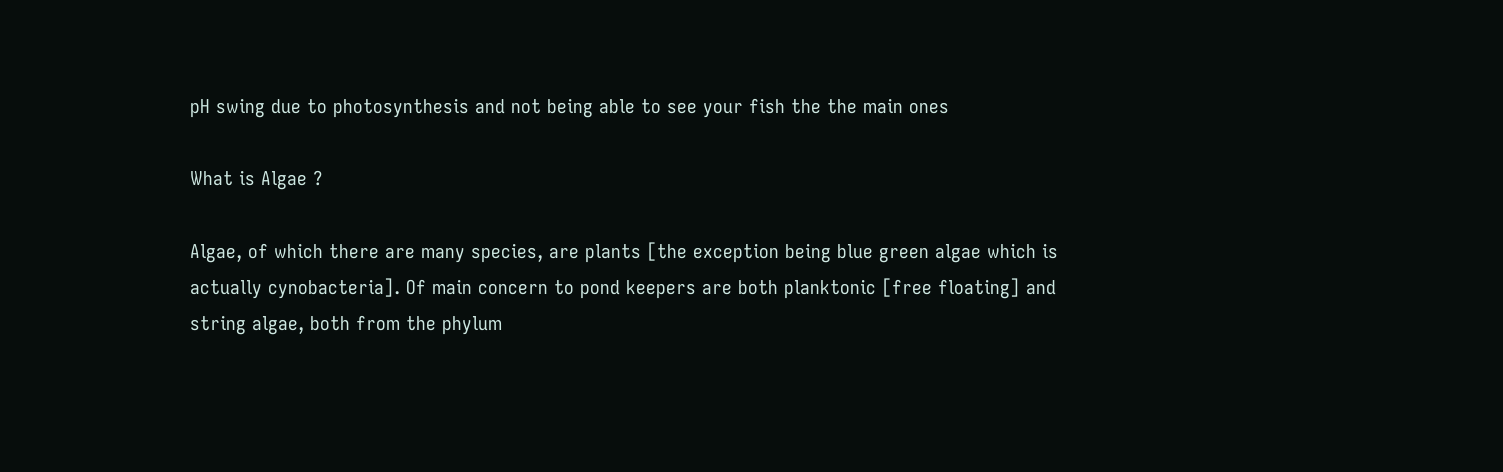pH swing due to photosynthesis and not being able to see your fish the the main ones

What is Algae ?

Algae, of which there are many species, are plants [the exception being blue green algae which is actually cynobacteria]. Of main concern to pond keepers are both planktonic [free floating] and string algae, both from the phylum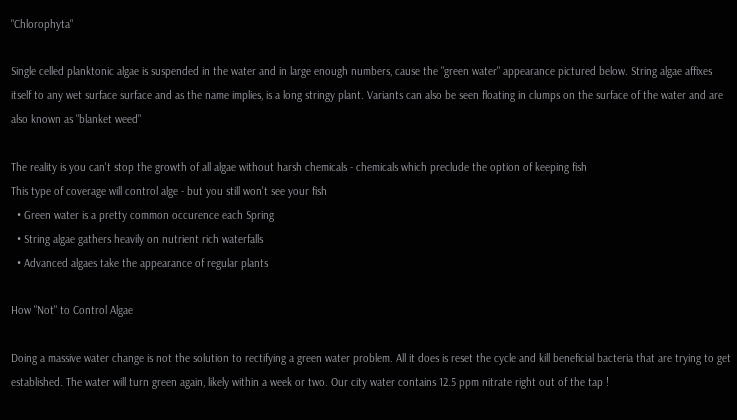"Chlorophyta"

Single celled planktonic algae is suspended in the water and in large enough numbers, cause the "green water" appearance pictured below. String algae affixes itself to any wet surface surface and as the name implies, is a long stringy plant. Variants can also be seen floating in clumps on the surface of the water and are also known as "blanket weed"

The reality is you can't stop the growth of all algae without harsh chemicals - chemicals which preclude the option of keeping fish
This type of coverage will control alge - but you still won't see your fish
  • Green water is a pretty common occurence each Spring
  • String algae gathers heavily on nutrient rich waterfalls
  • Advanced algaes take the appearance of regular plants

How "Not" to Control Algae

Doing a massive water change is not the solution to rectifying a green water problem. All it does is reset the cycle and kill beneficial bacteria that are trying to get established. The water will turn green again, likely within a week or two. Our city water contains 12.5 ppm nitrate right out of the tap !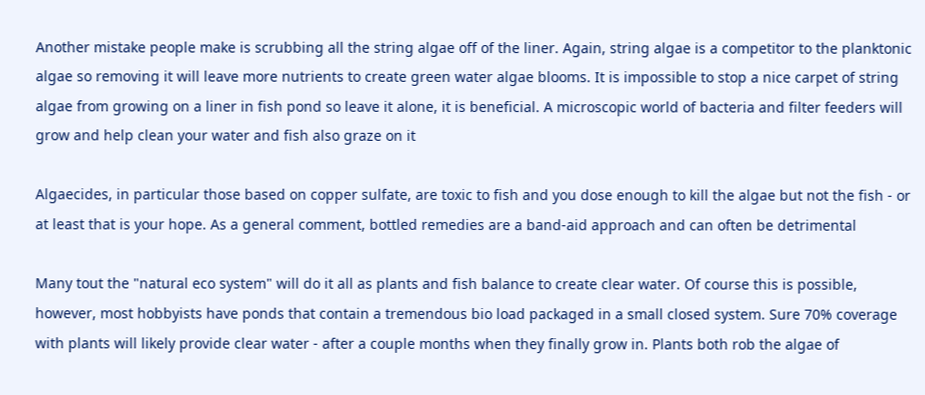Another mistake people make is scrubbing all the string algae off of the liner. Again, string algae is a competitor to the planktonic algae so removing it will leave more nutrients to create green water algae blooms. It is impossible to stop a nice carpet of string algae from growing on a liner in fish pond so leave it alone, it is beneficial. A microscopic world of bacteria and filter feeders will grow and help clean your water and fish also graze on it

Algaecides, in particular those based on copper sulfate, are toxic to fish and you dose enough to kill the algae but not the fish - or at least that is your hope. As a general comment, bottled remedies are a band-aid approach and can often be detrimental

Many tout the "natural eco system" will do it all as plants and fish balance to create clear water. Of course this is possible, however, most hobbyists have ponds that contain a tremendous bio load packaged in a small closed system. Sure 70% coverage with plants will likely provide clear water - after a couple months when they finally grow in. Plants both rob the algae of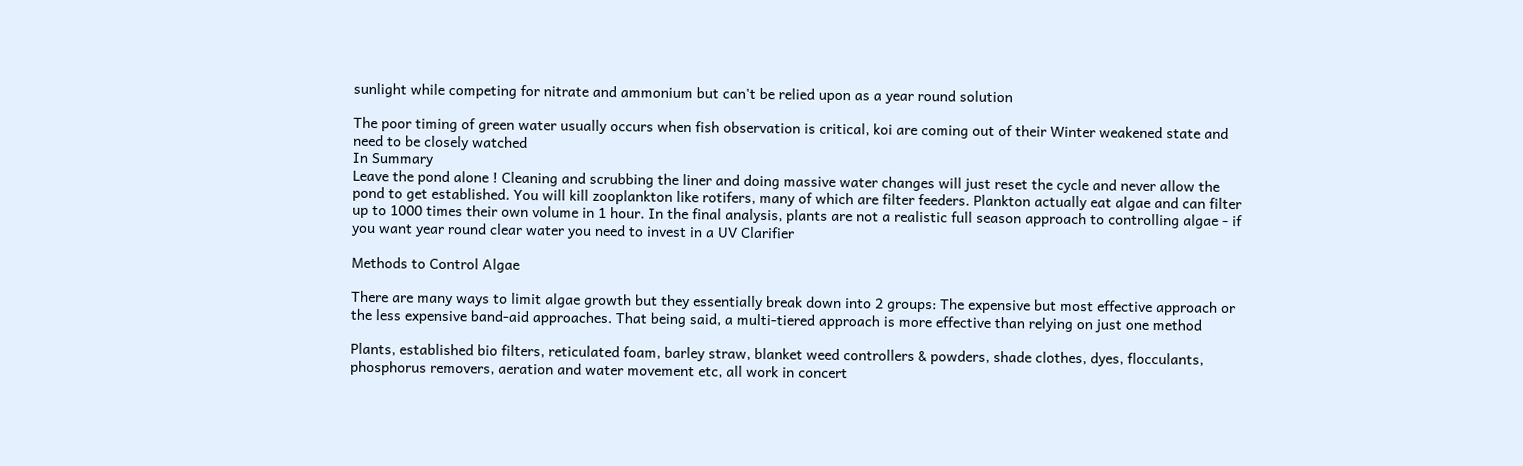sunlight while competing for nitrate and ammonium but can't be relied upon as a year round solution

The poor timing of green water usually occurs when fish observation is critical, koi are coming out of their Winter weakened state and need to be closely watched
In Summary
Leave the pond alone ! Cleaning and scrubbing the liner and doing massive water changes will just reset the cycle and never allow the pond to get established. You will kill zooplankton like rotifers, many of which are filter feeders. Plankton actually eat algae and can filter up to 1000 times their own volume in 1 hour. In the final analysis, plants are not a realistic full season approach to controlling algae - if you want year round clear water you need to invest in a UV Clarifier

Methods to Control Algae

There are many ways to limit algae growth but they essentially break down into 2 groups: The expensive but most effective approach or the less expensive band-aid approaches. That being said, a multi-tiered approach is more effective than relying on just one method

Plants, established bio filters, reticulated foam, barley straw, blanket weed controllers & powders, shade clothes, dyes, flocculants, phosphorus removers, aeration and water movement etc, all work in concert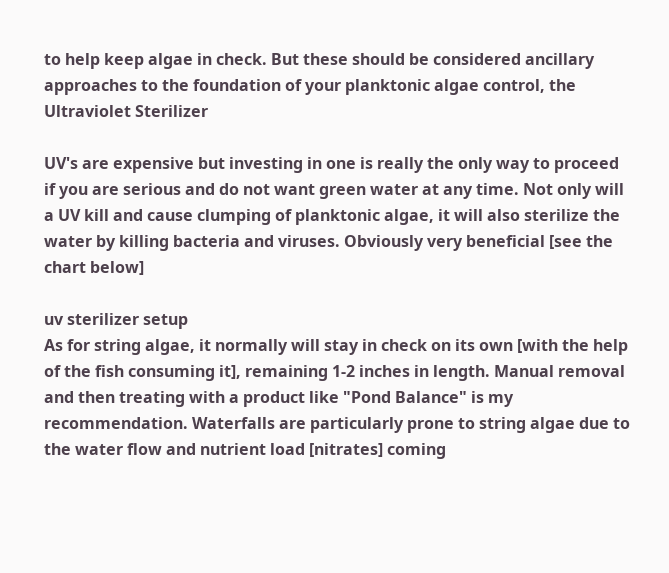to help keep algae in check. But these should be considered ancillary approaches to the foundation of your planktonic algae control, the Ultraviolet Sterilizer

UV's are expensive but investing in one is really the only way to proceed if you are serious and do not want green water at any time. Not only will a UV kill and cause clumping of planktonic algae, it will also sterilize the water by killing bacteria and viruses. Obviously very beneficial [see the chart below]

uv sterilizer setup
As for string algae, it normally will stay in check on its own [with the help of the fish consuming it], remaining 1-2 inches in length. Manual removal and then treating with a product like "Pond Balance" is my recommendation. Waterfalls are particularly prone to string algae due to the water flow and nutrient load [nitrates] coming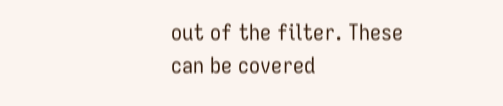out of the filter. These can be covered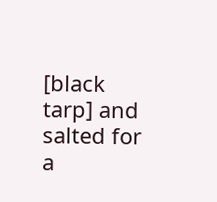[black tarp] and salted for a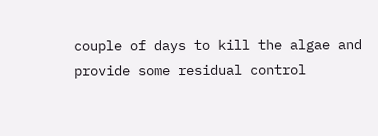couple of days to kill the algae and provide some residual control